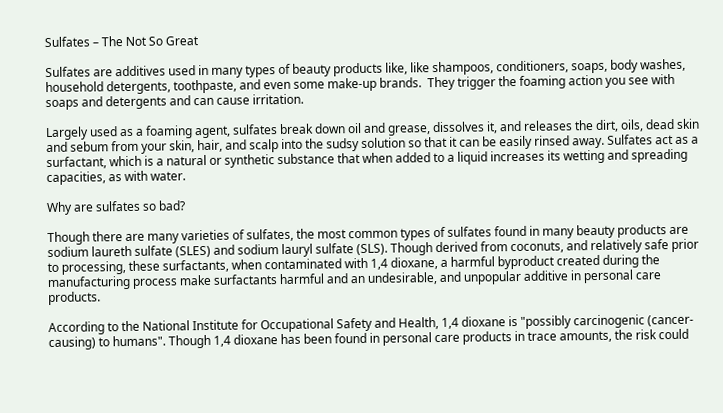Sulfates – The Not So Great

Sulfates are additives used in many types of beauty products like, like shampoos, conditioners, soaps, body washes, household detergents, toothpaste, and even some make-up brands.  They trigger the foaming action you see with soaps and detergents and can cause irritation.

Largely used as a foaming agent, sulfates break down oil and grease, dissolves it, and releases the dirt, oils, dead skin and sebum from your skin, hair, and scalp into the sudsy solution so that it can be easily rinsed away. Sulfates act as a surfactant, which is a natural or synthetic substance that when added to a liquid increases its wetting and spreading capacities, as with water.

Why are sulfates so bad?

Though there are many varieties of sulfates, the most common types of sulfates found in many beauty products are sodium laureth sulfate (SLES) and sodium lauryl sulfate (SLS). Though derived from coconuts, and relatively safe prior to processing, these surfactants, when contaminated with 1,4 dioxane, a harmful byproduct created during the manufacturing process make surfactants harmful and an undesirable, and unpopular additive in personal care products.

According to the National Institute for Occupational Safety and Health, 1,4 dioxane is "possibly carcinogenic (cancer-causing) to humans". Though 1,4 dioxane has been found in personal care products in trace amounts, the risk could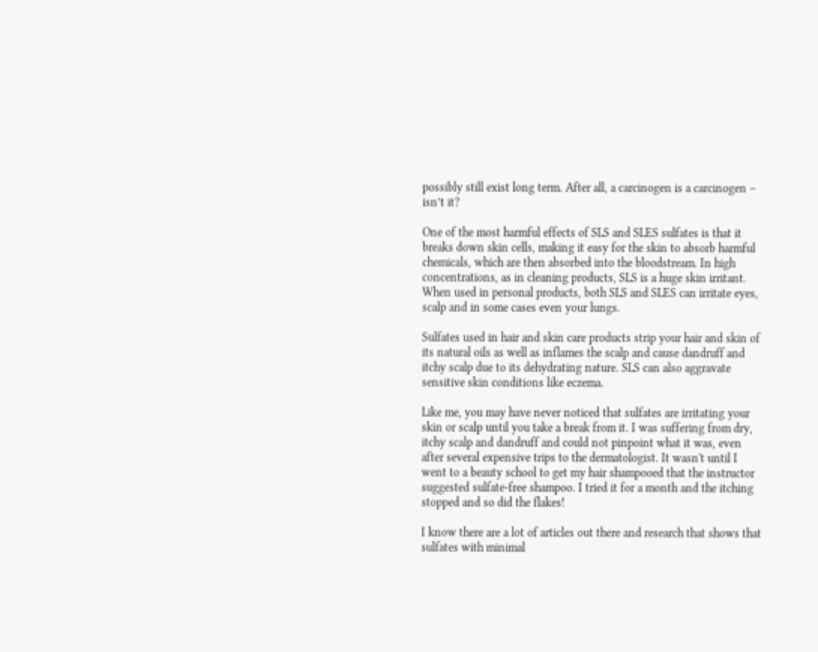possibly still exist long term. After all, a carcinogen is a carcinogen – isn’t it?

One of the most harmful effects of SLS and SLES sulfates is that it breaks down skin cells, making it easy for the skin to absorb harmful chemicals, which are then absorbed into the bloodstream. In high concentrations, as in cleaning products, SLS is a huge skin irritant. When used in personal products, both SLS and SLES can irritate eyes, scalp and in some cases even your lungs.

Sulfates used in hair and skin care products strip your hair and skin of its natural oils as well as inflames the scalp and cause dandruff and itchy scalp due to its dehydrating nature. SLS can also aggravate sensitive skin conditions like eczema.

Like me, you may have never noticed that sulfates are irritating your skin or scalp until you take a break from it. I was suffering from dry, itchy scalp and dandruff and could not pinpoint what it was, even after several expensive trips to the dermatologist. It wasn't until I went to a beauty school to get my hair shampooed that the instructor suggested sulfate-free shampoo. I tried it for a month and the itching stopped and so did the flakes!

I know there are a lot of articles out there and research that shows that sulfates with minimal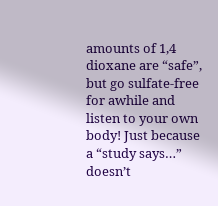amounts of 1,4 dioxane are “safe”, but go sulfate-free for awhile and listen to your own body! Just because a “study says…” doesn’t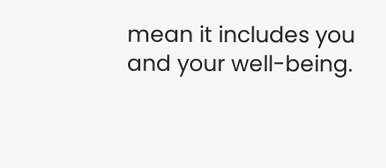mean it includes you and your well-being.